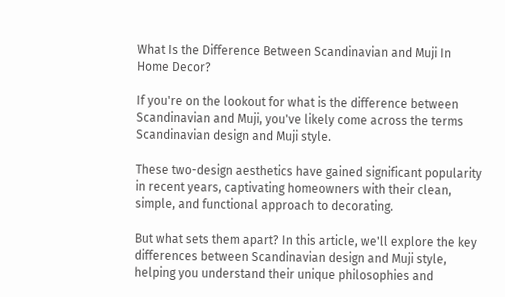What Is the Difference Between Scandinavian and Muji In Home Decor?

If you're on the lookout for what is the difference between Scandinavian and Muji, you've likely come across the terms Scandinavian design and Muji style.

These two-design aesthetics have gained significant popularity in recent years, captivating homeowners with their clean, simple, and functional approach to decorating.

But what sets them apart? In this article, we'll explore the key differences between Scandinavian design and Muji style, helping you understand their unique philosophies and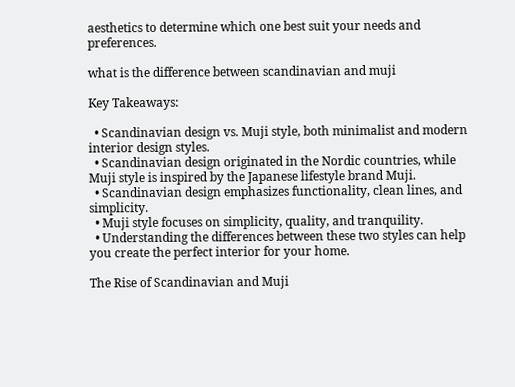aesthetics to determine which one best suit your needs and preferences.

what is the difference between scandinavian and muji

Key Takeaways:

  • Scandinavian design vs. Muji style, both minimalist and modern interior design styles.
  • Scandinavian design originated in the Nordic countries, while Muji style is inspired by the Japanese lifestyle brand Muji.
  • Scandinavian design emphasizes functionality, clean lines, and simplicity.
  • Muji style focuses on simplicity, quality, and tranquility.
  • Understanding the differences between these two styles can help you create the perfect interior for your home.

The Rise of Scandinavian and Muji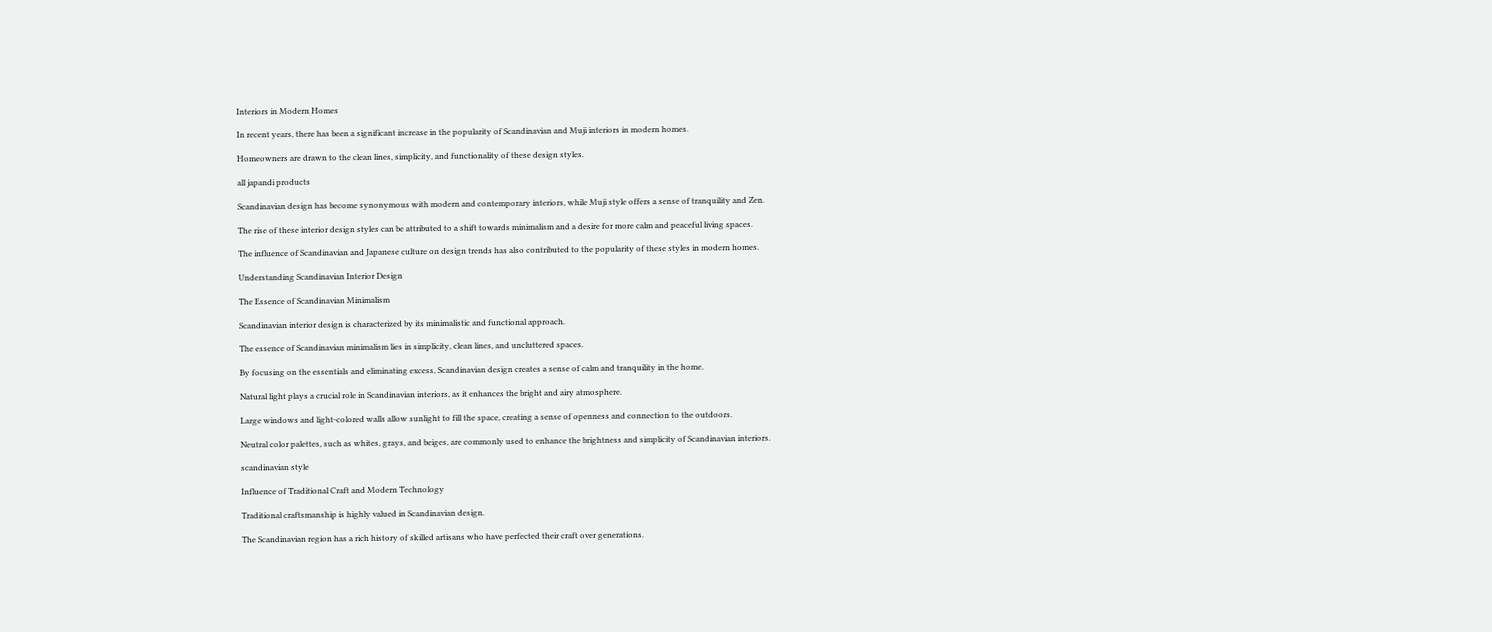Interiors in Modern Homes

In recent years, there has been a significant increase in the popularity of Scandinavian and Muji interiors in modern homes.

Homeowners are drawn to the clean lines, simplicity, and functionality of these design styles.

all japandi products

Scandinavian design has become synonymous with modern and contemporary interiors, while Muji style offers a sense of tranquility and Zen.

The rise of these interior design styles can be attributed to a shift towards minimalism and a desire for more calm and peaceful living spaces.

The influence of Scandinavian and Japanese culture on design trends has also contributed to the popularity of these styles in modern homes.

Understanding Scandinavian Interior Design

The Essence of Scandinavian Minimalism

Scandinavian interior design is characterized by its minimalistic and functional approach.

The essence of Scandinavian minimalism lies in simplicity, clean lines, and uncluttered spaces.

By focusing on the essentials and eliminating excess, Scandinavian design creates a sense of calm and tranquility in the home.

Natural light plays a crucial role in Scandinavian interiors, as it enhances the bright and airy atmosphere.

Large windows and light-colored walls allow sunlight to fill the space, creating a sense of openness and connection to the outdoors.

Neutral color palettes, such as whites, grays, and beiges, are commonly used to enhance the brightness and simplicity of Scandinavian interiors.

scandinavian style

Influence of Traditional Craft and Modern Technology

Traditional craftsmanship is highly valued in Scandinavian design.

The Scandinavian region has a rich history of skilled artisans who have perfected their craft over generations.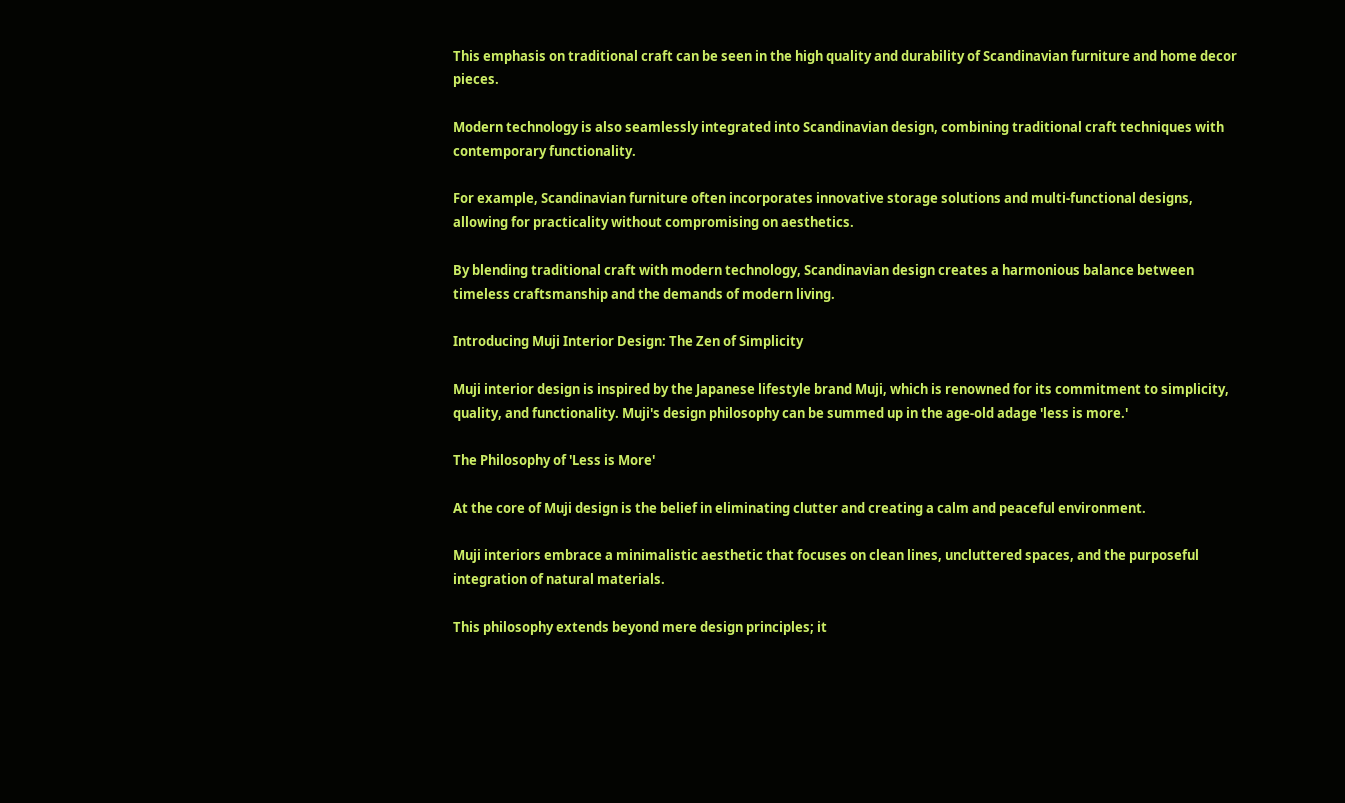This emphasis on traditional craft can be seen in the high quality and durability of Scandinavian furniture and home decor pieces.

Modern technology is also seamlessly integrated into Scandinavian design, combining traditional craft techniques with contemporary functionality.

For example, Scandinavian furniture often incorporates innovative storage solutions and multi-functional designs, allowing for practicality without compromising on aesthetics.

By blending traditional craft with modern technology, Scandinavian design creates a harmonious balance between timeless craftsmanship and the demands of modern living.

Introducing Muji Interior Design: The Zen of Simplicity

Muji interior design is inspired by the Japanese lifestyle brand Muji, which is renowned for its commitment to simplicity, quality, and functionality. Muji's design philosophy can be summed up in the age-old adage 'less is more.'

The Philosophy of 'Less is More'

At the core of Muji design is the belief in eliminating clutter and creating a calm and peaceful environment.

Muji interiors embrace a minimalistic aesthetic that focuses on clean lines, uncluttered spaces, and the purposeful integration of natural materials.

This philosophy extends beyond mere design principles; it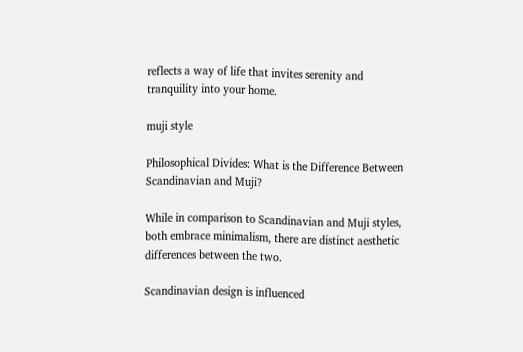reflects a way of life that invites serenity and tranquility into your home.

muji style

Philosophical Divides: What is the Difference Between Scandinavian and Muji?

While in comparison to Scandinavian and Muji styles, both embrace minimalism, there are distinct aesthetic differences between the two.

Scandinavian design is influenced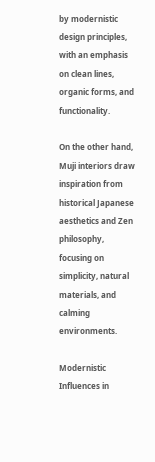by modernistic design principles, with an emphasis on clean lines, organic forms, and functionality.

On the other hand, Muji interiors draw inspiration from historical Japanese aesthetics and Zen philosophy, focusing on simplicity, natural materials, and calming environments.

Modernistic Influences in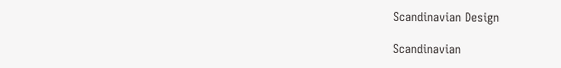Scandinavian Design

Scandinavian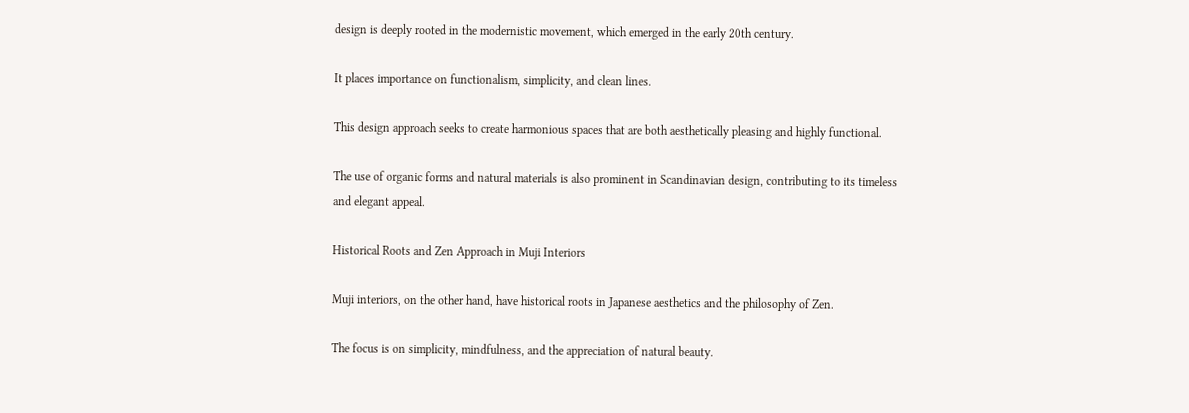design is deeply rooted in the modernistic movement, which emerged in the early 20th century.

It places importance on functionalism, simplicity, and clean lines.

This design approach seeks to create harmonious spaces that are both aesthetically pleasing and highly functional.

The use of organic forms and natural materials is also prominent in Scandinavian design, contributing to its timeless and elegant appeal.

Historical Roots and Zen Approach in Muji Interiors

Muji interiors, on the other hand, have historical roots in Japanese aesthetics and the philosophy of Zen.

The focus is on simplicity, mindfulness, and the appreciation of natural beauty.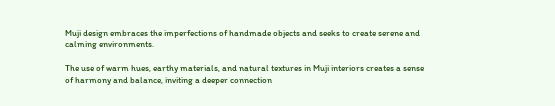Muji design embraces the imperfections of handmade objects and seeks to create serene and calming environments.

The use of warm hues, earthy materials, and natural textures in Muji interiors creates a sense of harmony and balance, inviting a deeper connection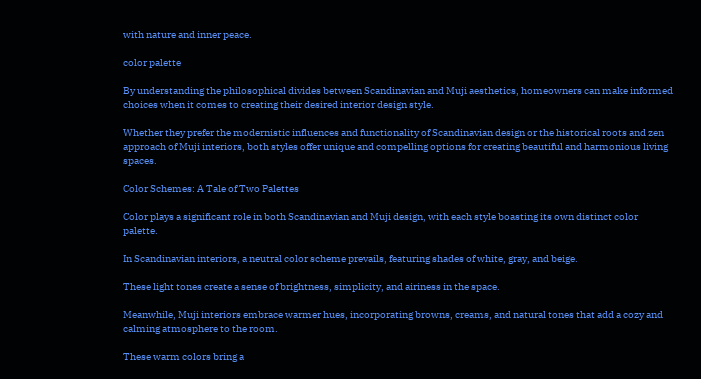with nature and inner peace.

color palette

By understanding the philosophical divides between Scandinavian and Muji aesthetics, homeowners can make informed choices when it comes to creating their desired interior design style.

Whether they prefer the modernistic influences and functionality of Scandinavian design or the historical roots and zen approach of Muji interiors, both styles offer unique and compelling options for creating beautiful and harmonious living spaces.

Color Schemes: A Tale of Two Palettes

Color plays a significant role in both Scandinavian and Muji design, with each style boasting its own distinct color palette.

In Scandinavian interiors, a neutral color scheme prevails, featuring shades of white, gray, and beige.

These light tones create a sense of brightness, simplicity, and airiness in the space.

Meanwhile, Muji interiors embrace warmer hues, incorporating browns, creams, and natural tones that add a cozy and calming atmosphere to the room.

These warm colors bring a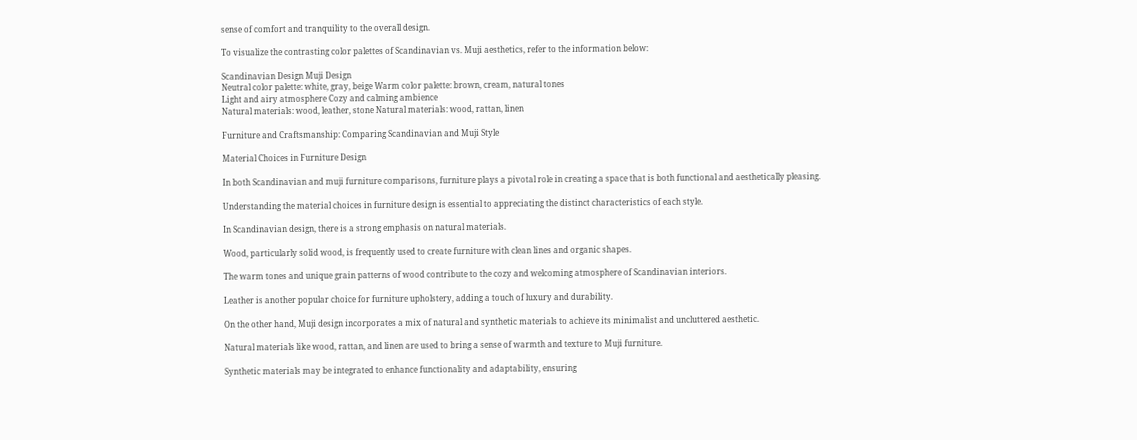sense of comfort and tranquility to the overall design.

To visualize the contrasting color palettes of Scandinavian vs. Muji aesthetics, refer to the information below:

Scandinavian Design Muji Design
Neutral color palette: white, gray, beige Warm color palette: brown, cream, natural tones
Light and airy atmosphere Cozy and calming ambience
Natural materials: wood, leather, stone Natural materials: wood, rattan, linen

Furniture and Craftsmanship: Comparing Scandinavian and Muji Style

Material Choices in Furniture Design

In both Scandinavian and muji furniture comparisons, furniture plays a pivotal role in creating a space that is both functional and aesthetically pleasing.

Understanding the material choices in furniture design is essential to appreciating the distinct characteristics of each style.

In Scandinavian design, there is a strong emphasis on natural materials.

Wood, particularly solid wood, is frequently used to create furniture with clean lines and organic shapes.

The warm tones and unique grain patterns of wood contribute to the cozy and welcoming atmosphere of Scandinavian interiors.

Leather is another popular choice for furniture upholstery, adding a touch of luxury and durability.

On the other hand, Muji design incorporates a mix of natural and synthetic materials to achieve its minimalist and uncluttered aesthetic.

Natural materials like wood, rattan, and linen are used to bring a sense of warmth and texture to Muji furniture.

Synthetic materials may be integrated to enhance functionality and adaptability, ensuring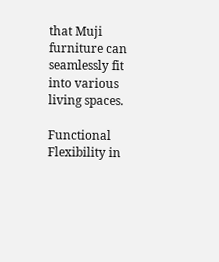that Muji furniture can seamlessly fit into various living spaces.

Functional Flexibility in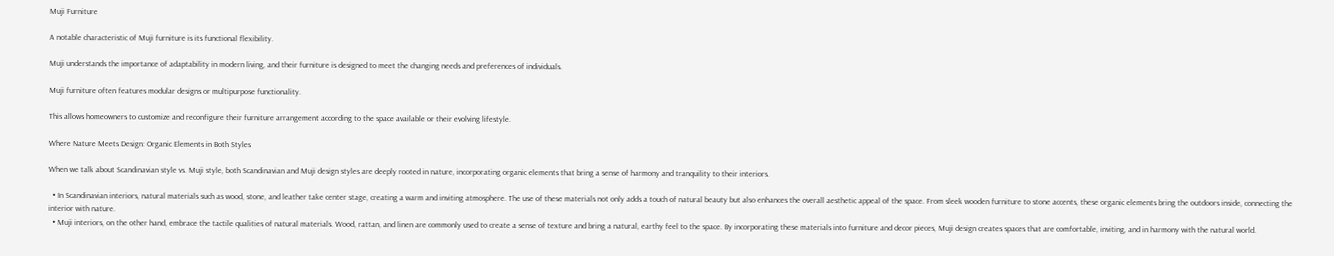Muji Furniture

A notable characteristic of Muji furniture is its functional flexibility.

Muji understands the importance of adaptability in modern living, and their furniture is designed to meet the changing needs and preferences of individuals.

Muji furniture often features modular designs or multipurpose functionality.

This allows homeowners to customize and reconfigure their furniture arrangement according to the space available or their evolving lifestyle.

Where Nature Meets Design: Organic Elements in Both Styles

When we talk about Scandinavian style vs. Muji style, both Scandinavian and Muji design styles are deeply rooted in nature, incorporating organic elements that bring a sense of harmony and tranquility to their interiors.

  • In Scandinavian interiors, natural materials such as wood, stone, and leather take center stage, creating a warm and inviting atmosphere. The use of these materials not only adds a touch of natural beauty but also enhances the overall aesthetic appeal of the space. From sleek wooden furniture to stone accents, these organic elements bring the outdoors inside, connecting the interior with nature.
  • Muji interiors, on the other hand, embrace the tactile qualities of natural materials. Wood, rattan, and linen are commonly used to create a sense of texture and bring a natural, earthy feel to the space. By incorporating these materials into furniture and decor pieces, Muji design creates spaces that are comfortable, inviting, and in harmony with the natural world.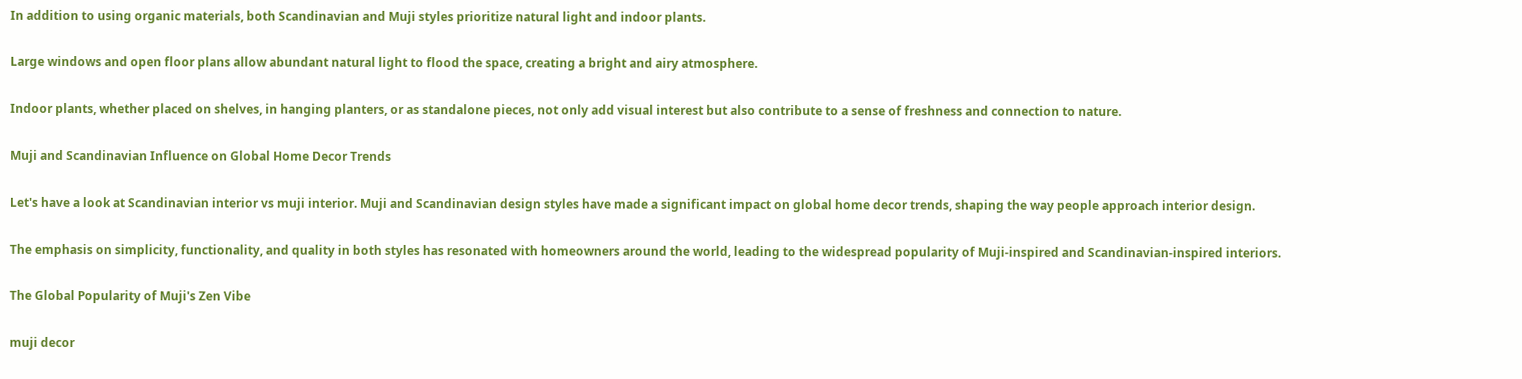In addition to using organic materials, both Scandinavian and Muji styles prioritize natural light and indoor plants.

Large windows and open floor plans allow abundant natural light to flood the space, creating a bright and airy atmosphere.

Indoor plants, whether placed on shelves, in hanging planters, or as standalone pieces, not only add visual interest but also contribute to a sense of freshness and connection to nature.

Muji and Scandinavian Influence on Global Home Decor Trends

Let's have a look at Scandinavian interior vs muji interior. Muji and Scandinavian design styles have made a significant impact on global home decor trends, shaping the way people approach interior design.

The emphasis on simplicity, functionality, and quality in both styles has resonated with homeowners around the world, leading to the widespread popularity of Muji-inspired and Scandinavian-inspired interiors.

The Global Popularity of Muji's Zen Vibe

muji decor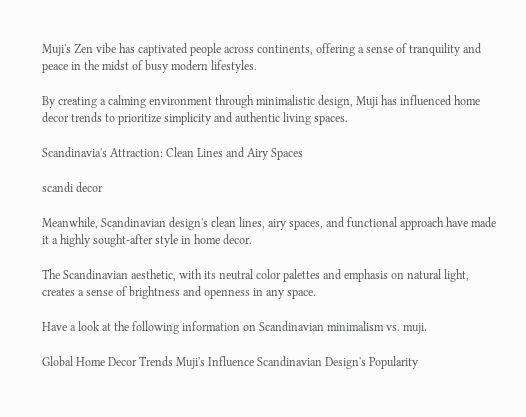Muji's Zen vibe has captivated people across continents, offering a sense of tranquility and peace in the midst of busy modern lifestyles.

By creating a calming environment through minimalistic design, Muji has influenced home decor trends to prioritize simplicity and authentic living spaces.

Scandinavia's Attraction: Clean Lines and Airy Spaces

scandi decor

Meanwhile, Scandinavian design's clean lines, airy spaces, and functional approach have made it a highly sought-after style in home decor.

The Scandinavian aesthetic, with its neutral color palettes and emphasis on natural light, creates a sense of brightness and openness in any space.

Have a look at the following information on Scandinavian minimalism vs. muji.

Global Home Decor Trends Muji's Influence Scandinavian Design's Popularity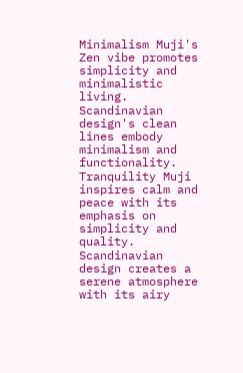Minimalism Muji's Zen vibe promotes simplicity and minimalistic living. Scandinavian design's clean lines embody minimalism and functionality.
Tranquility Muji inspires calm and peace with its emphasis on simplicity and quality. Scandinavian design creates a serene atmosphere with its airy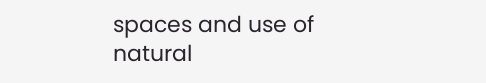spaces and use of natural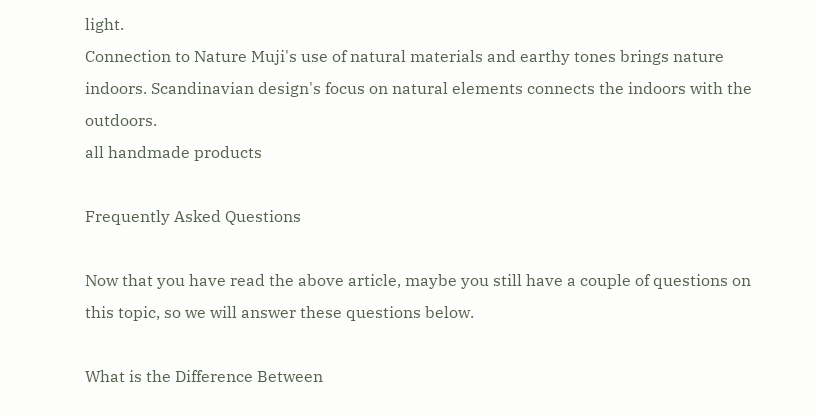light.
Connection to Nature Muji's use of natural materials and earthy tones brings nature indoors. Scandinavian design's focus on natural elements connects the indoors with the outdoors.
all handmade products

Frequently Asked Questions

Now that you have read the above article, maybe you still have a couple of questions on this topic, so we will answer these questions below.

What is the Difference Between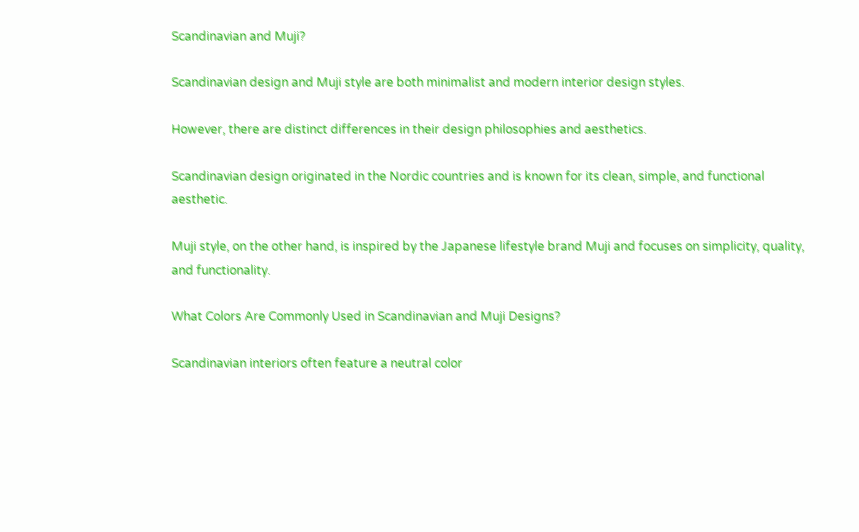Scandinavian and Muji?

Scandinavian design and Muji style are both minimalist and modern interior design styles.

However, there are distinct differences in their design philosophies and aesthetics.

Scandinavian design originated in the Nordic countries and is known for its clean, simple, and functional aesthetic.

Muji style, on the other hand, is inspired by the Japanese lifestyle brand Muji and focuses on simplicity, quality, and functionality.

What Colors Are Commonly Used in Scandinavian and Muji Designs?

Scandinavian interiors often feature a neutral color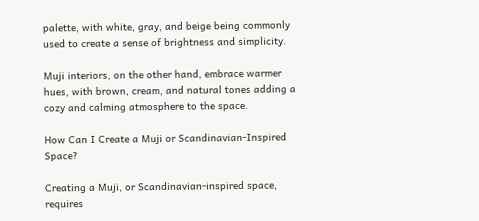palette, with white, gray, and beige being commonly used to create a sense of brightness and simplicity.

Muji interiors, on the other hand, embrace warmer hues, with brown, cream, and natural tones adding a cozy and calming atmosphere to the space.

How Can I Create a Muji or Scandinavian-Inspired Space?

Creating a Muji, or Scandinavian-inspired space, requires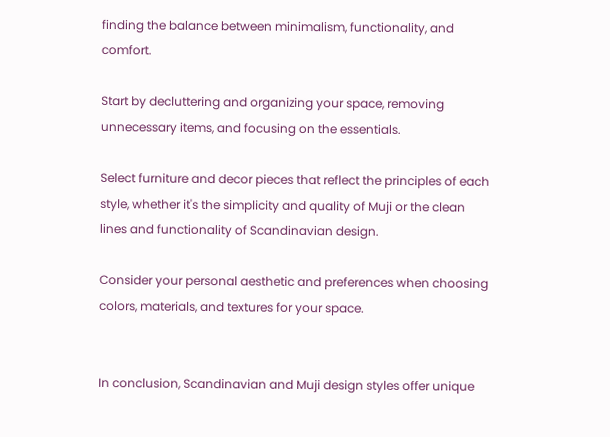finding the balance between minimalism, functionality, and comfort.

Start by decluttering and organizing your space, removing unnecessary items, and focusing on the essentials.

Select furniture and decor pieces that reflect the principles of each style, whether it's the simplicity and quality of Muji or the clean lines and functionality of Scandinavian design.

Consider your personal aesthetic and preferences when choosing colors, materials, and textures for your space.


In conclusion, Scandinavian and Muji design styles offer unique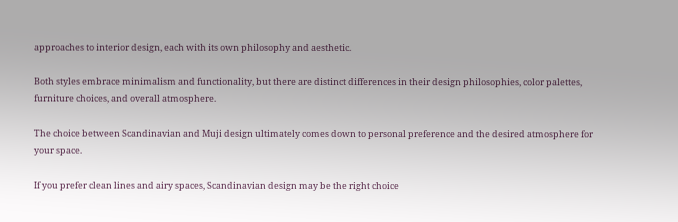approaches to interior design, each with its own philosophy and aesthetic.

Both styles embrace minimalism and functionality, but there are distinct differences in their design philosophies, color palettes, furniture choices, and overall atmosphere.

The choice between Scandinavian and Muji design ultimately comes down to personal preference and the desired atmosphere for your space.

If you prefer clean lines and airy spaces, Scandinavian design may be the right choice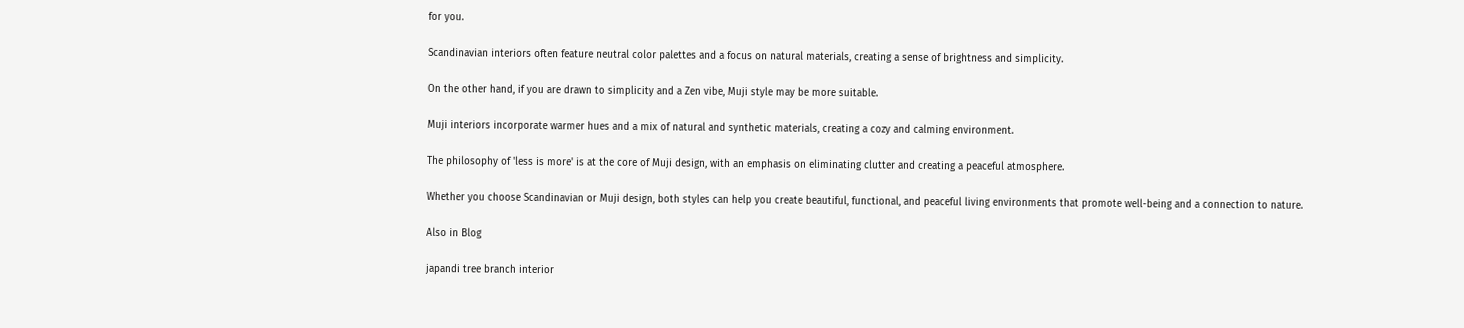for you.

Scandinavian interiors often feature neutral color palettes and a focus on natural materials, creating a sense of brightness and simplicity.

On the other hand, if you are drawn to simplicity and a Zen vibe, Muji style may be more suitable.

Muji interiors incorporate warmer hues and a mix of natural and synthetic materials, creating a cozy and calming environment.

The philosophy of 'less is more' is at the core of Muji design, with an emphasis on eliminating clutter and creating a peaceful atmosphere.

Whether you choose Scandinavian or Muji design, both styles can help you create beautiful, functional, and peaceful living environments that promote well-being and a connection to nature.

Also in Blog

japandi tree branch interior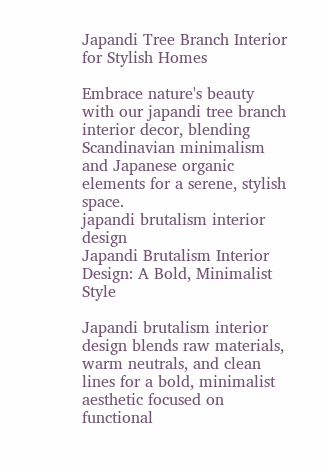Japandi Tree Branch Interior for Stylish Homes

Embrace nature's beauty with our japandi tree branch interior decor, blending Scandinavian minimalism and Japanese organic elements for a serene, stylish space.
japandi brutalism interior design
Japandi Brutalism Interior Design: A Bold, Minimalist Style

Japandi brutalism interior design blends raw materials, warm neutrals, and clean lines for a bold, minimalist aesthetic focused on functional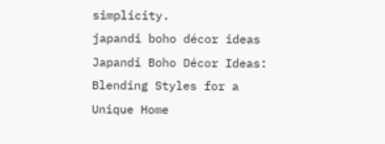simplicity.
japandi boho décor ideas
Japandi Boho Décor Ideas: Blending Styles for a Unique Home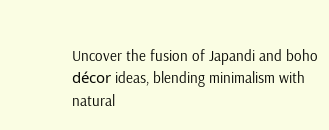Uncover the fusion of Japandi and boho décor ideas, blending minimalism with natural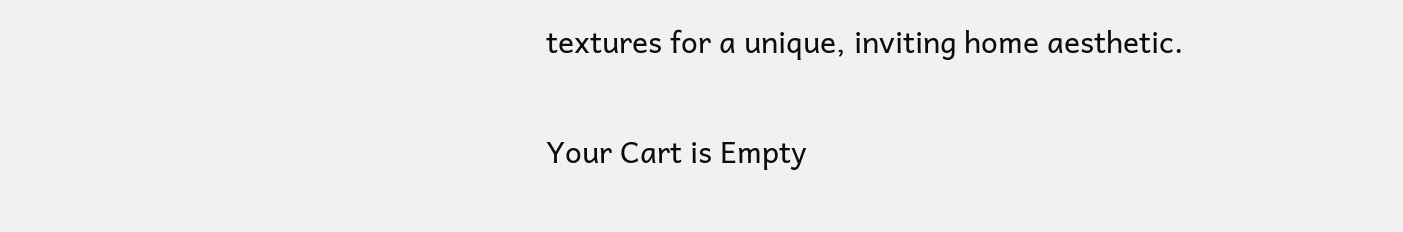textures for a unique, inviting home aesthetic.

Your Cart is Empty